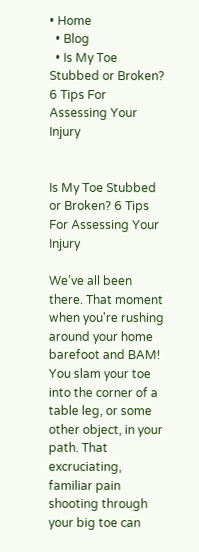• Home
  • Blog
  • Is My Toe Stubbed or Broken? 6 Tips For Assessing Your Injury


Is My Toe Stubbed or Broken? 6 Tips For Assessing Your Injury

We’ve all been there. That moment when you're rushing around your home barefoot and BAM! You slam your toe into the corner of a table leg, or some other object, in your path. That excruciating, familiar pain shooting through your big toe can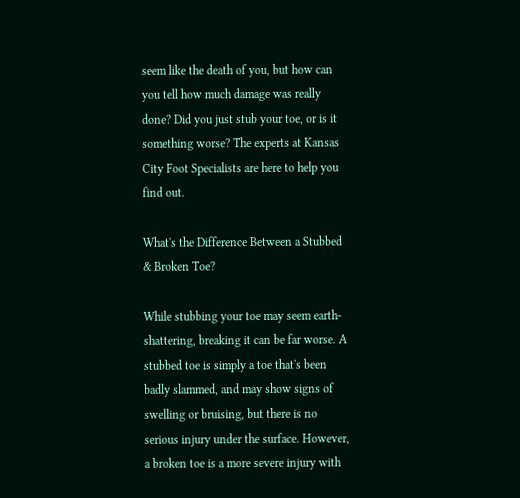seem like the death of you, but how can you tell how much damage was really done? Did you just stub your toe, or is it something worse? The experts at Kansas City Foot Specialists are here to help you find out.

What's the Difference Between a Stubbed & Broken Toe?

While stubbing your toe may seem earth-shattering, breaking it can be far worse. A stubbed toe is simply a toe that's been badly slammed, and may show signs of swelling or bruising, but there is no serious injury under the surface. However, a broken toe is a more severe injury with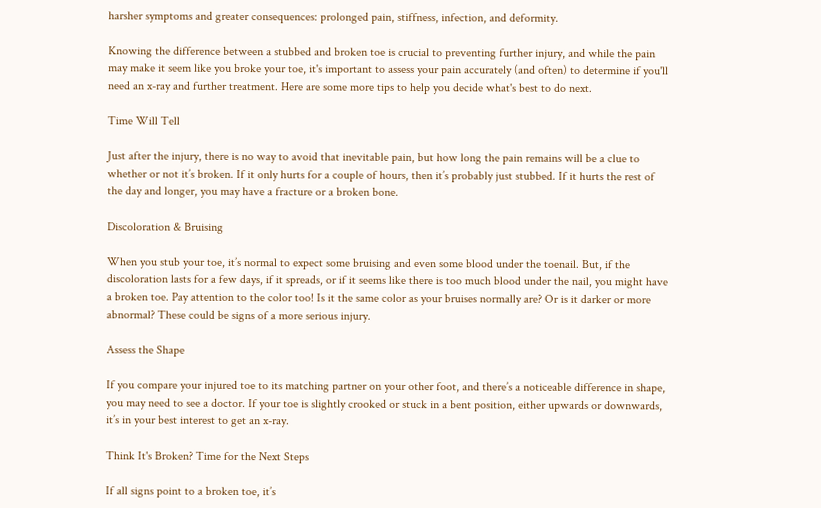harsher symptoms and greater consequences: prolonged pain, stiffness, infection, and deformity.

Knowing the difference between a stubbed and broken toe is crucial to preventing further injury, and while the pain may make it seem like you broke your toe, it's important to assess your pain accurately (and often) to determine if you'll need an x-ray and further treatment. Here are some more tips to help you decide what's best to do next.

Time Will Tell

Just after the injury, there is no way to avoid that inevitable pain, but how long the pain remains will be a clue to whether or not it’s broken. If it only hurts for a couple of hours, then it’s probably just stubbed. If it hurts the rest of the day and longer, you may have a fracture or a broken bone.

Discoloration & Bruising

When you stub your toe, it’s normal to expect some bruising and even some blood under the toenail. But, if the discoloration lasts for a few days, if it spreads, or if it seems like there is too much blood under the nail, you might have a broken toe. Pay attention to the color too! Is it the same color as your bruises normally are? Or is it darker or more abnormal? These could be signs of a more serious injury.

Assess the Shape

If you compare your injured toe to its matching partner on your other foot, and there’s a noticeable difference in shape, you may need to see a doctor. If your toe is slightly crooked or stuck in a bent position, either upwards or downwards, it’s in your best interest to get an x-ray.

Think It's Broken? Time for the Next Steps

If all signs point to a broken toe, it’s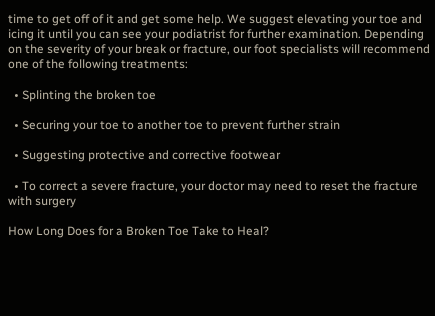time to get off of it and get some help. We suggest elevating your toe and icing it until you can see your podiatrist for further examination. Depending on the severity of your break or fracture, our foot specialists will recommend one of the following treatments:

  • Splinting the broken toe

  • Securing your toe to another toe to prevent further strain

  • Suggesting protective and corrective footwear

  • To correct a severe fracture, your doctor may need to reset the fracture with surgery

How Long Does for a Broken Toe Take to Heal?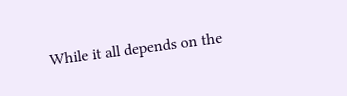While it all depends on the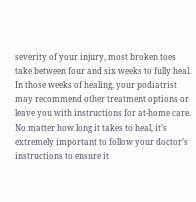severity of your injury, most broken toes take between four and six weeks to fully heal. In those weeks of healing, your podiatrist may recommend other treatment options or leave you with instructions for at-home care. No matter how long it takes to heal, it’s extremely important to follow your doctor’s instructions to ensure it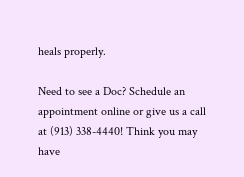heals properly.

Need to see a Doc? Schedule an appointment online or give us a call at (913) 338-4440! Think you may have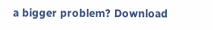a bigger problem? Download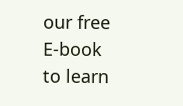our free E-book to learn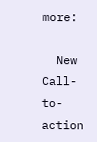more:

  New Call-to-action